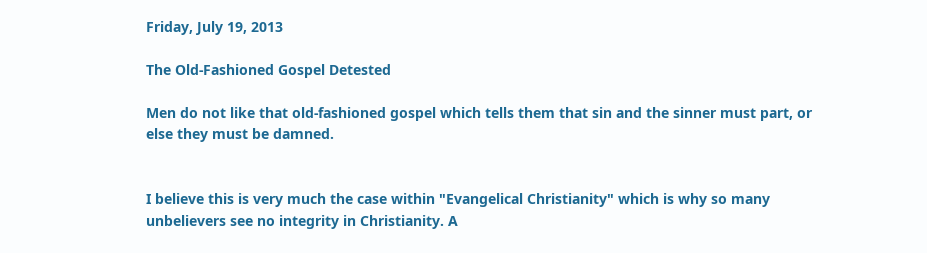Friday, July 19, 2013

The Old-Fashioned Gospel Detested

Men do not like that old-fashioned gospel which tells them that sin and the sinner must part, or else they must be damned.


I believe this is very much the case within "Evangelical Christianity" which is why so many unbelievers see no integrity in Christianity. A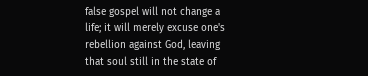false gospel will not change a life; it will merely excuse one's rebellion against God, leaving that soul still in the state of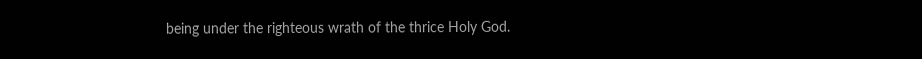being under the righteous wrath of the thrice Holy God.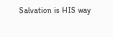Salvation is HIS way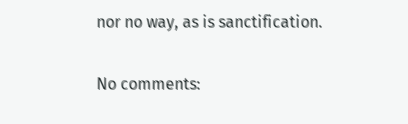nor no way, as is sanctification.

No comments: